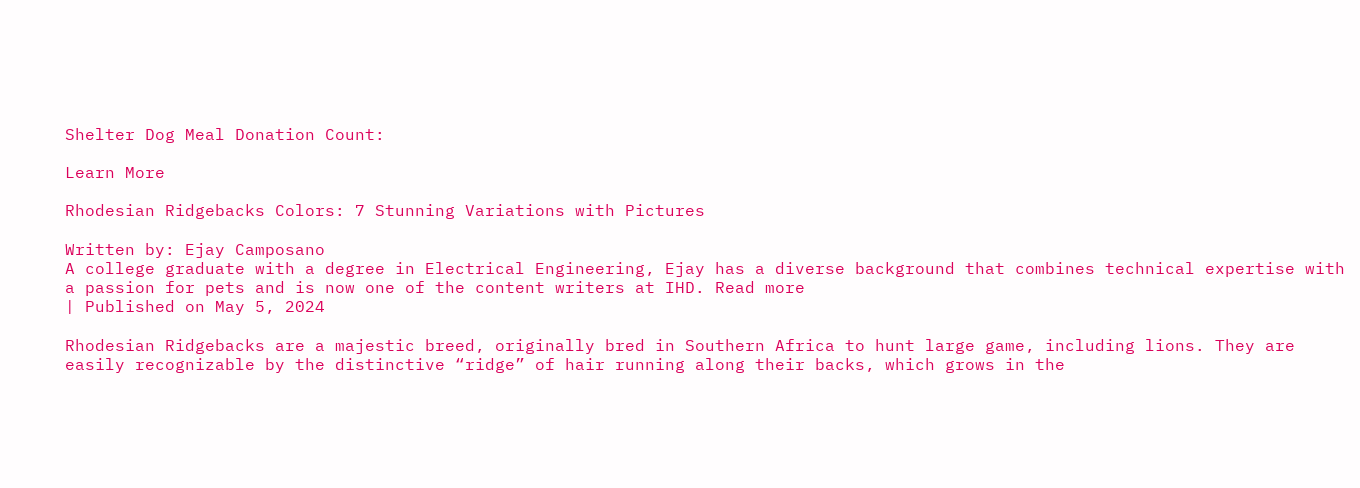Shelter Dog Meal Donation Count:

Learn More

Rhodesian Ridgebacks Colors: 7 Stunning Variations with Pictures

Written by: Ejay Camposano
A college graduate with a degree in Electrical Engineering, Ejay has a diverse background that combines technical expertise with a passion for pets and is now one of the content writers at IHD. Read more
| Published on May 5, 2024

Rhodesian Ridgebacks are a majestic breed, originally bred in Southern Africa to hunt large game, including lions. They are easily recognizable by the distinctive “ridge” of hair running along their backs, which grows in the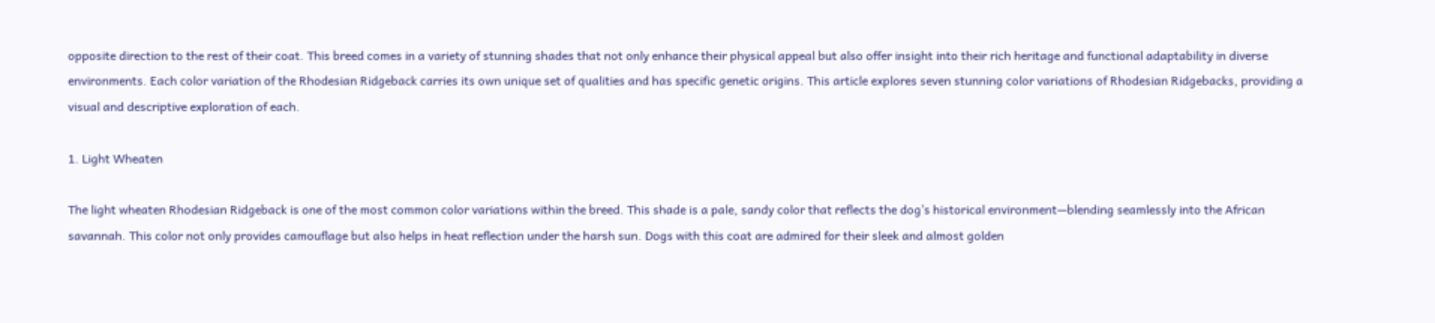opposite direction to the rest of their coat. This breed comes in a variety of stunning shades that not only enhance their physical appeal but also offer insight into their rich heritage and functional adaptability in diverse environments. Each color variation of the Rhodesian Ridgeback carries its own unique set of qualities and has specific genetic origins. This article explores seven stunning color variations of Rhodesian Ridgebacks, providing a visual and descriptive exploration of each.

1. Light Wheaten

The light wheaten Rhodesian Ridgeback is one of the most common color variations within the breed. This shade is a pale, sandy color that reflects the dog’s historical environment—blending seamlessly into the African savannah. This color not only provides camouflage but also helps in heat reflection under the harsh sun. Dogs with this coat are admired for their sleek and almost golden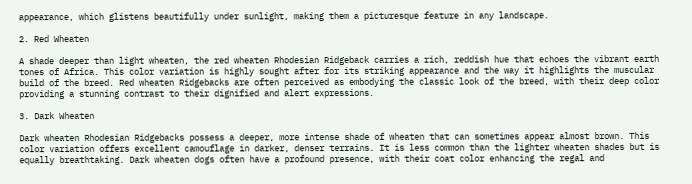appearance, which glistens beautifully under sunlight, making them a picturesque feature in any landscape.

2. Red Wheaten

A shade deeper than light wheaten, the red wheaten Rhodesian Ridgeback carries a rich, reddish hue that echoes the vibrant earth tones of Africa. This color variation is highly sought after for its striking appearance and the way it highlights the muscular build of the breed. Red wheaten Ridgebacks are often perceived as embodying the classic look of the breed, with their deep color providing a stunning contrast to their dignified and alert expressions.

3. Dark Wheaten

Dark wheaten Rhodesian Ridgebacks possess a deeper, more intense shade of wheaten that can sometimes appear almost brown. This color variation offers excellent camouflage in darker, denser terrains. It is less common than the lighter wheaten shades but is equally breathtaking. Dark wheaten dogs often have a profound presence, with their coat color enhancing the regal and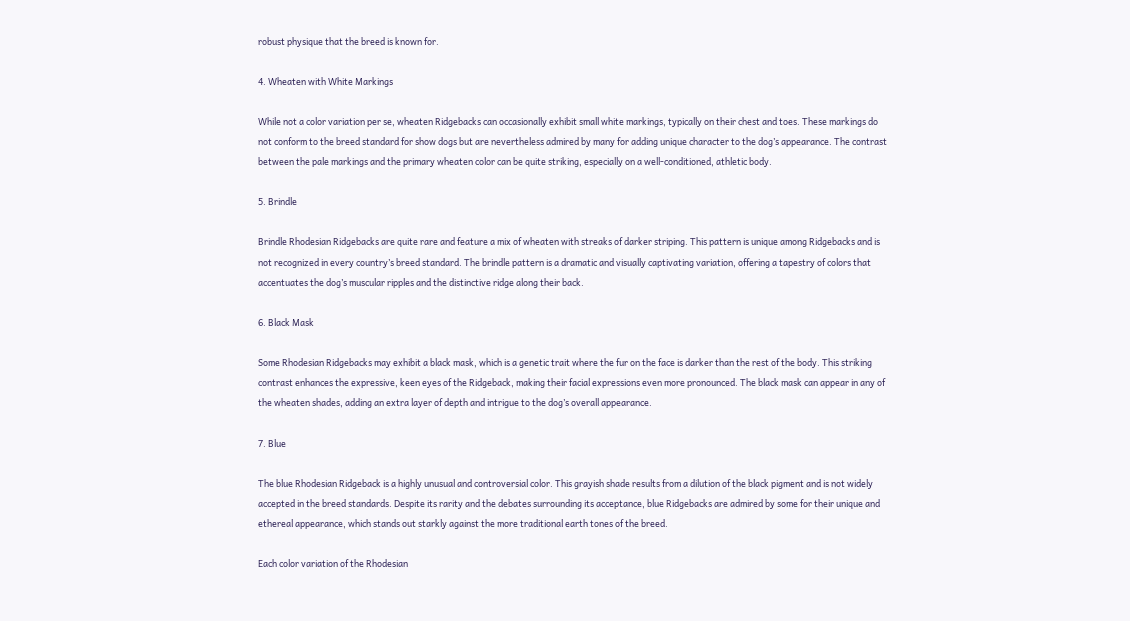robust physique that the breed is known for.

4. Wheaten with White Markings

While not a color variation per se, wheaten Ridgebacks can occasionally exhibit small white markings, typically on their chest and toes. These markings do not conform to the breed standard for show dogs but are nevertheless admired by many for adding unique character to the dog’s appearance. The contrast between the pale markings and the primary wheaten color can be quite striking, especially on a well-conditioned, athletic body.

5. Brindle

Brindle Rhodesian Ridgebacks are quite rare and feature a mix of wheaten with streaks of darker striping. This pattern is unique among Ridgebacks and is not recognized in every country’s breed standard. The brindle pattern is a dramatic and visually captivating variation, offering a tapestry of colors that accentuates the dog’s muscular ripples and the distinctive ridge along their back.

6. Black Mask

Some Rhodesian Ridgebacks may exhibit a black mask, which is a genetic trait where the fur on the face is darker than the rest of the body. This striking contrast enhances the expressive, keen eyes of the Ridgeback, making their facial expressions even more pronounced. The black mask can appear in any of the wheaten shades, adding an extra layer of depth and intrigue to the dog’s overall appearance.

7. Blue

The blue Rhodesian Ridgeback is a highly unusual and controversial color. This grayish shade results from a dilution of the black pigment and is not widely accepted in the breed standards. Despite its rarity and the debates surrounding its acceptance, blue Ridgebacks are admired by some for their unique and ethereal appearance, which stands out starkly against the more traditional earth tones of the breed.

Each color variation of the Rhodesian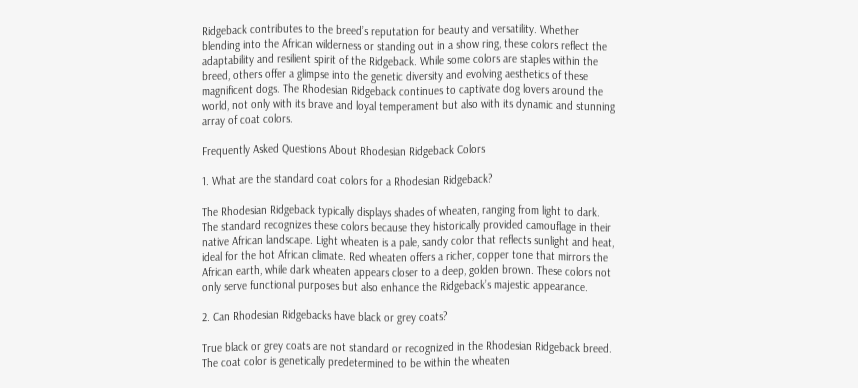Ridgeback contributes to the breed’s reputation for beauty and versatility. Whether blending into the African wilderness or standing out in a show ring, these colors reflect the adaptability and resilient spirit of the Ridgeback. While some colors are staples within the breed, others offer a glimpse into the genetic diversity and evolving aesthetics of these magnificent dogs. The Rhodesian Ridgeback continues to captivate dog lovers around the world, not only with its brave and loyal temperament but also with its dynamic and stunning array of coat colors.

Frequently Asked Questions About Rhodesian Ridgeback Colors

1. What are the standard coat colors for a Rhodesian Ridgeback?

The Rhodesian Ridgeback typically displays shades of wheaten, ranging from light to dark. The standard recognizes these colors because they historically provided camouflage in their native African landscape. Light wheaten is a pale, sandy color that reflects sunlight and heat, ideal for the hot African climate. Red wheaten offers a richer, copper tone that mirrors the African earth, while dark wheaten appears closer to a deep, golden brown. These colors not only serve functional purposes but also enhance the Ridgeback’s majestic appearance.

2. Can Rhodesian Ridgebacks have black or grey coats?

True black or grey coats are not standard or recognized in the Rhodesian Ridgeback breed. The coat color is genetically predetermined to be within the wheaten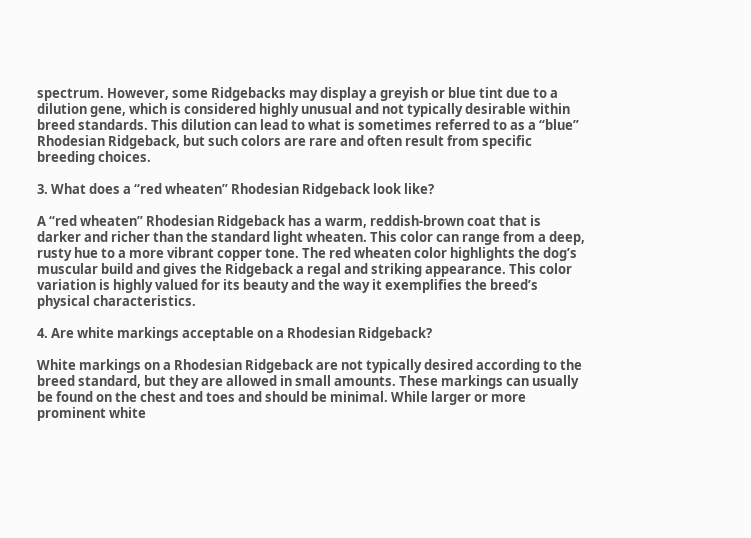spectrum. However, some Ridgebacks may display a greyish or blue tint due to a dilution gene, which is considered highly unusual and not typically desirable within breed standards. This dilution can lead to what is sometimes referred to as a “blue” Rhodesian Ridgeback, but such colors are rare and often result from specific breeding choices.

3. What does a “red wheaten” Rhodesian Ridgeback look like?

A “red wheaten” Rhodesian Ridgeback has a warm, reddish-brown coat that is darker and richer than the standard light wheaten. This color can range from a deep, rusty hue to a more vibrant copper tone. The red wheaten color highlights the dog’s muscular build and gives the Ridgeback a regal and striking appearance. This color variation is highly valued for its beauty and the way it exemplifies the breed’s physical characteristics.

4. Are white markings acceptable on a Rhodesian Ridgeback?

White markings on a Rhodesian Ridgeback are not typically desired according to the breed standard, but they are allowed in small amounts. These markings can usually be found on the chest and toes and should be minimal. While larger or more prominent white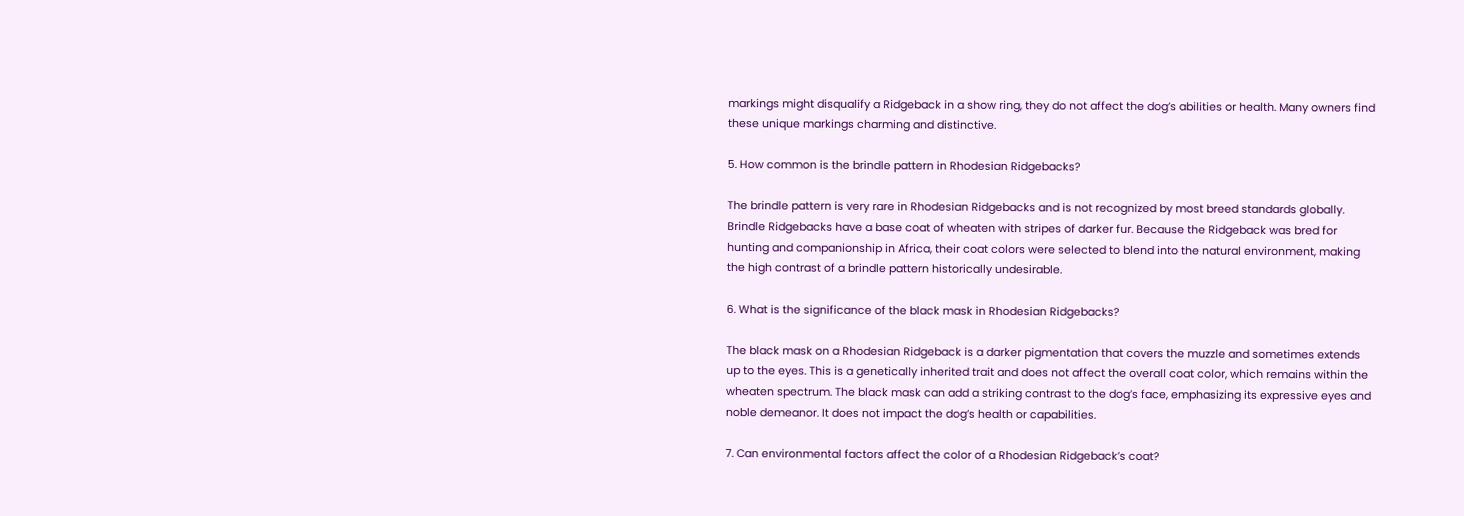markings might disqualify a Ridgeback in a show ring, they do not affect the dog’s abilities or health. Many owners find these unique markings charming and distinctive.

5. How common is the brindle pattern in Rhodesian Ridgebacks?

The brindle pattern is very rare in Rhodesian Ridgebacks and is not recognized by most breed standards globally. Brindle Ridgebacks have a base coat of wheaten with stripes of darker fur. Because the Ridgeback was bred for hunting and companionship in Africa, their coat colors were selected to blend into the natural environment, making the high contrast of a brindle pattern historically undesirable.

6. What is the significance of the black mask in Rhodesian Ridgebacks?

The black mask on a Rhodesian Ridgeback is a darker pigmentation that covers the muzzle and sometimes extends up to the eyes. This is a genetically inherited trait and does not affect the overall coat color, which remains within the wheaten spectrum. The black mask can add a striking contrast to the dog’s face, emphasizing its expressive eyes and noble demeanor. It does not impact the dog’s health or capabilities.

7. Can environmental factors affect the color of a Rhodesian Ridgeback’s coat?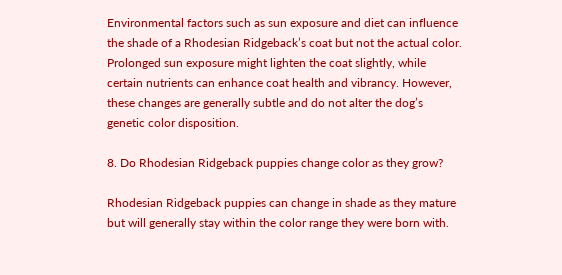Environmental factors such as sun exposure and diet can influence the shade of a Rhodesian Ridgeback’s coat but not the actual color. Prolonged sun exposure might lighten the coat slightly, while certain nutrients can enhance coat health and vibrancy. However, these changes are generally subtle and do not alter the dog’s genetic color disposition.

8. Do Rhodesian Ridgeback puppies change color as they grow?

Rhodesian Ridgeback puppies can change in shade as they mature but will generally stay within the color range they were born with.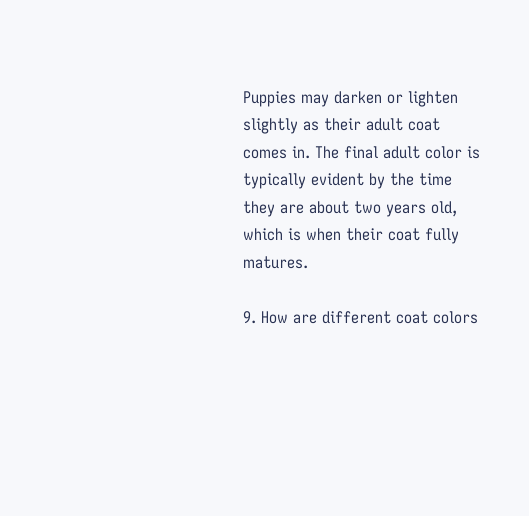Puppies may darken or lighten slightly as their adult coat comes in. The final adult color is typically evident by the time they are about two years old, which is when their coat fully matures.

9. How are different coat colors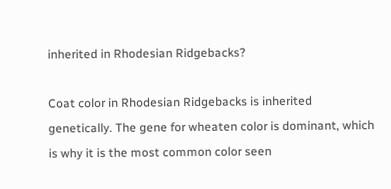inherited in Rhodesian Ridgebacks?

Coat color in Rhodesian Ridgebacks is inherited genetically. The gene for wheaten color is dominant, which is why it is the most common color seen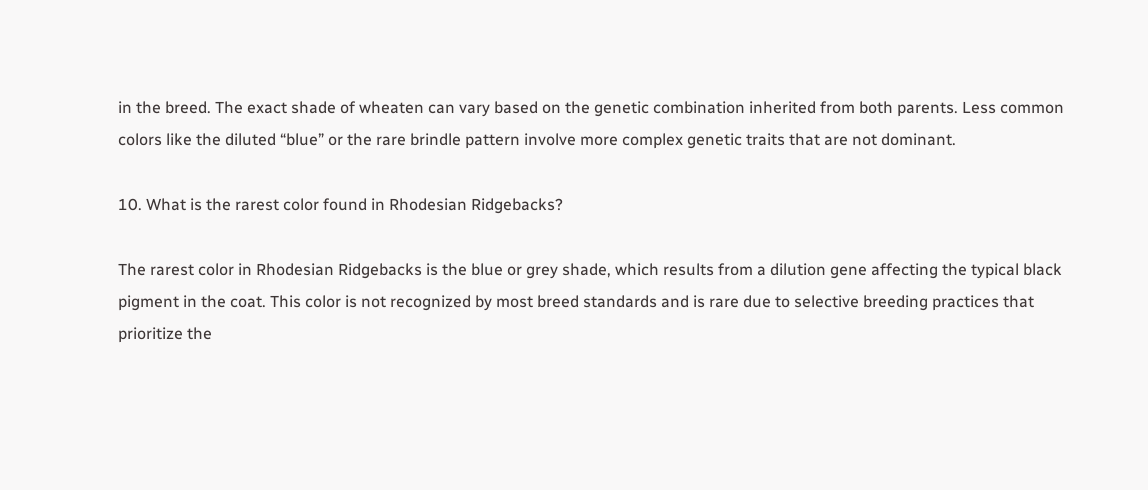in the breed. The exact shade of wheaten can vary based on the genetic combination inherited from both parents. Less common colors like the diluted “blue” or the rare brindle pattern involve more complex genetic traits that are not dominant.

10. What is the rarest color found in Rhodesian Ridgebacks?

The rarest color in Rhodesian Ridgebacks is the blue or grey shade, which results from a dilution gene affecting the typical black pigment in the coat. This color is not recognized by most breed standards and is rare due to selective breeding practices that prioritize the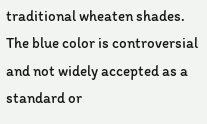traditional wheaten shades. The blue color is controversial and not widely accepted as a standard or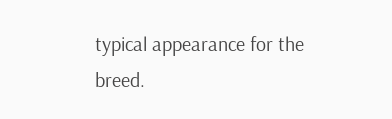typical appearance for the breed.